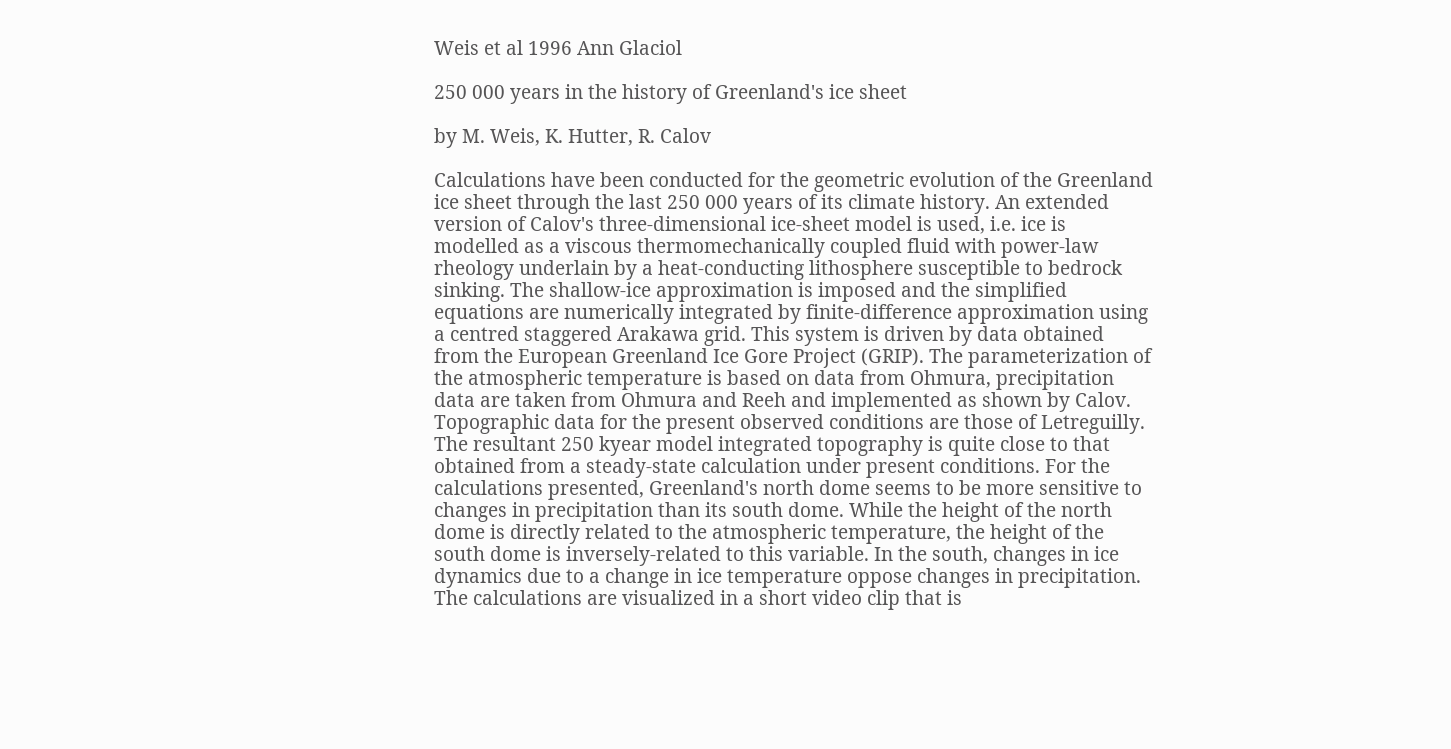Weis et al 1996 Ann Glaciol

250 000 years in the history of Greenland's ice sheet

by M. Weis, K. Hutter, R. Calov

Calculations have been conducted for the geometric evolution of the Greenland ice sheet through the last 250 000 years of its climate history. An extended version of Calov's three-dimensional ice-sheet model is used, i.e. ice is modelled as a viscous thermomechanically coupled fluid with power-law rheology underlain by a heat-conducting lithosphere susceptible to bedrock sinking. The shallow-ice approximation is imposed and the simplified equations are numerically integrated by finite-difference approximation using a centred staggered Arakawa grid. This system is driven by data obtained from the European Greenland Ice Gore Project (GRIP). The parameterization of the atmospheric temperature is based on data from Ohmura, precipitation data are taken from Ohmura and Reeh and implemented as shown by Calov. Topographic data for the present observed conditions are those of Letreguilly. The resultant 250 kyear model integrated topography is quite close to that obtained from a steady-state calculation under present conditions. For the calculations presented, Greenland's north dome seems to be more sensitive to changes in precipitation than its south dome. While the height of the north dome is directly related to the atmospheric temperature, the height of the south dome is inversely-related to this variable. In the south, changes in ice dynamics due to a change in ice temperature oppose changes in precipitation. The calculations are visualized in a short video clip that is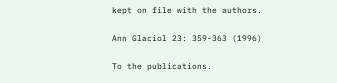kept on file with the authors.

Ann Glaciol 23: 359-363 (1996)

To the publications.